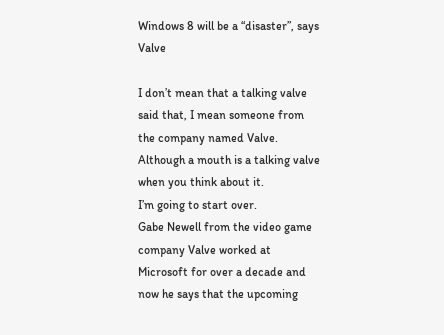Windows 8 will be a “disaster”, says Valve

I don’t mean that a talking valve said that, I mean someone from the company named Valve.
Although a mouth is a talking valve when you think about it.
I’m going to start over.
Gabe Newell from the video game company Valve worked at Microsoft for over a decade and now he says that the upcoming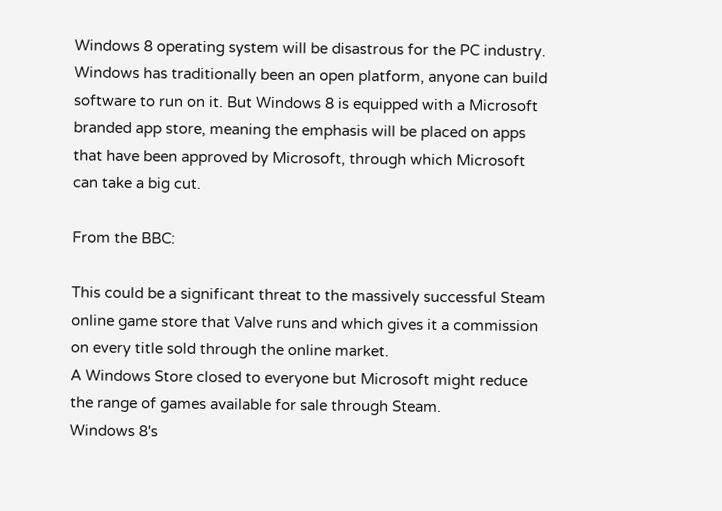Windows 8 operating system will be disastrous for the PC industry. Windows has traditionally been an open platform, anyone can build software to run on it. But Windows 8 is equipped with a Microsoft branded app store, meaning the emphasis will be placed on apps that have been approved by Microsoft, through which Microsoft can take a big cut.

From the BBC:

This could be a significant threat to the massively successful Steam online game store that Valve runs and which gives it a commission on every title sold through the online market.
A Windows Store closed to everyone but Microsoft might reduce the range of games available for sale through Steam.
Windows 8's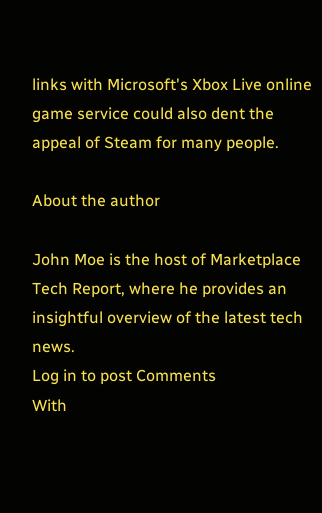links with Microsoft's Xbox Live online game service could also dent the appeal of Steam for many people.

About the author

John Moe is the host of Marketplace Tech Report, where he provides an insightful overview of the latest tech news.
Log in to post Comments
With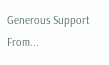Generous Support From...